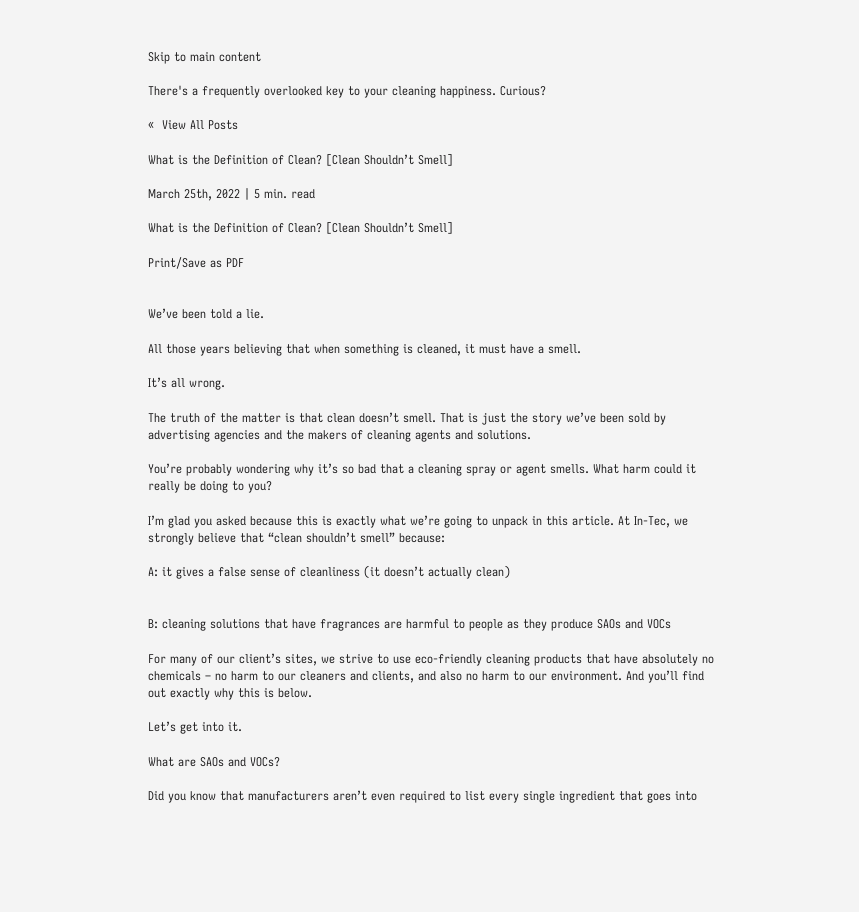Skip to main content

There's a frequently overlooked key to your cleaning happiness. Curious?

«  View All Posts

What is the Definition of Clean? [Clean Shouldn’t Smell]

March 25th, 2022 | 5 min. read

What is the Definition of Clean? [Clean Shouldn’t Smell]

Print/Save as PDF


We’ve been told a lie.

All those years believing that when something is cleaned, it must have a smell.

It’s all wrong.

The truth of the matter is that clean doesn’t smell. That is just the story we’ve been sold by advertising agencies and the makers of cleaning agents and solutions.

You’re probably wondering why it’s so bad that a cleaning spray or agent smells. What harm could it really be doing to you?

I’m glad you asked because this is exactly what we’re going to unpack in this article. At In-Tec, we strongly believe that “clean shouldn’t smell” because:

A: it gives a false sense of cleanliness (it doesn’t actually clean)


B: cleaning solutions that have fragrances are harmful to people as they produce SAOs and VOCs

For many of our client’s sites, we strive to use eco-friendly cleaning products that have absolutely no chemicals – no harm to our cleaners and clients, and also no harm to our environment. And you’ll find out exactly why this is below.

Let’s get into it.

What are SAOs and VOCs?

Did you know that manufacturers aren’t even required to list every single ingredient that goes into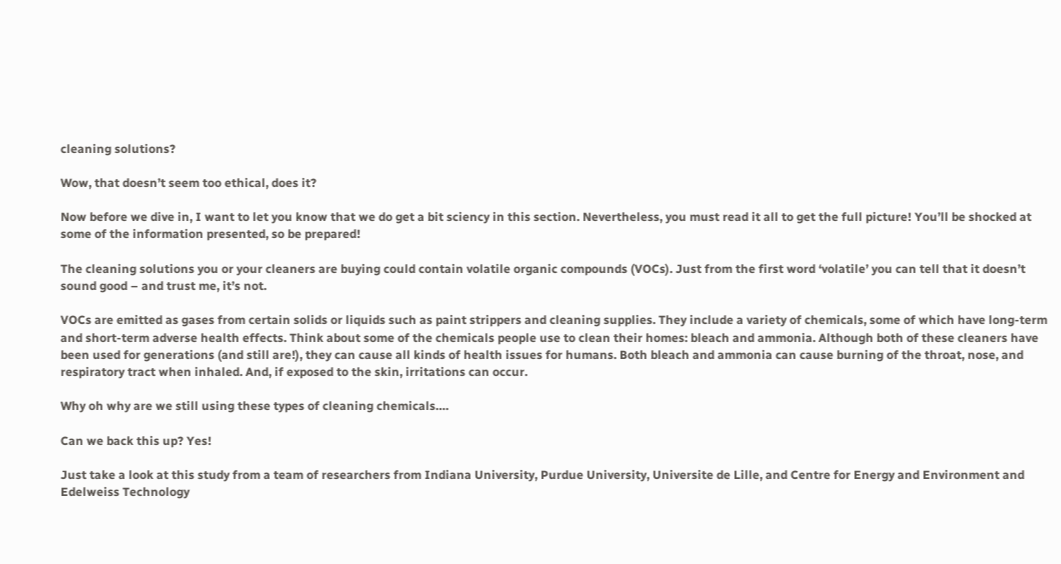cleaning solutions?

Wow, that doesn’t seem too ethical, does it?

Now before we dive in, I want to let you know that we do get a bit sciency in this section. Nevertheless, you must read it all to get the full picture! You’ll be shocked at some of the information presented, so be prepared!

The cleaning solutions you or your cleaners are buying could contain volatile organic compounds (VOCs). Just from the first word ‘volatile’ you can tell that it doesn’t sound good – and trust me, it’s not.

VOCs are emitted as gases from certain solids or liquids such as paint strippers and cleaning supplies. They include a variety of chemicals, some of which have long-term and short-term adverse health effects. Think about some of the chemicals people use to clean their homes: bleach and ammonia. Although both of these cleaners have been used for generations (and still are!), they can cause all kinds of health issues for humans. Both bleach and ammonia can cause burning of the throat, nose, and respiratory tract when inhaled. And, if exposed to the skin, irritations can occur.

Why oh why are we still using these types of cleaning chemicals….

Can we back this up? Yes!

Just take a look at this study from a team of researchers from Indiana University, Purdue University, Universite de Lille, and Centre for Energy and Environment and Edelweiss Technology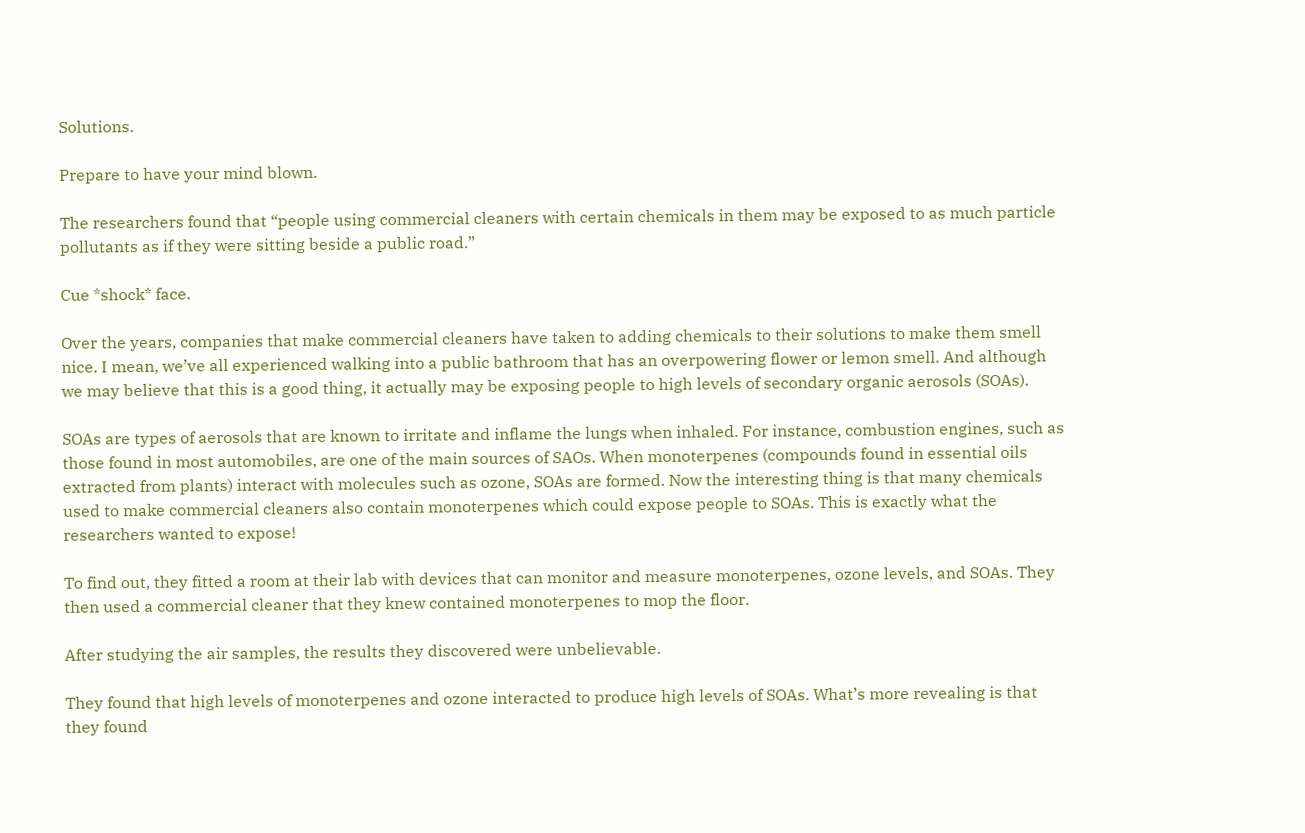Solutions.

Prepare to have your mind blown.

The researchers found that “people using commercial cleaners with certain chemicals in them may be exposed to as much particle pollutants as if they were sitting beside a public road.”

Cue *shock* face.

Over the years, companies that make commercial cleaners have taken to adding chemicals to their solutions to make them smell nice. I mean, we’ve all experienced walking into a public bathroom that has an overpowering flower or lemon smell. And although we may believe that this is a good thing, it actually may be exposing people to high levels of secondary organic aerosols (SOAs).

SOAs are types of aerosols that are known to irritate and inflame the lungs when inhaled. For instance, combustion engines, such as those found in most automobiles, are one of the main sources of SAOs. When monoterpenes (compounds found in essential oils extracted from plants) interact with molecules such as ozone, SOAs are formed. Now the interesting thing is that many chemicals used to make commercial cleaners also contain monoterpenes which could expose people to SOAs. This is exactly what the researchers wanted to expose!

To find out, they fitted a room at their lab with devices that can monitor and measure monoterpenes, ozone levels, and SOAs. They then used a commercial cleaner that they knew contained monoterpenes to mop the floor.

After studying the air samples, the results they discovered were unbelievable.

They found that high levels of monoterpenes and ozone interacted to produce high levels of SOAs. What’s more revealing is that they found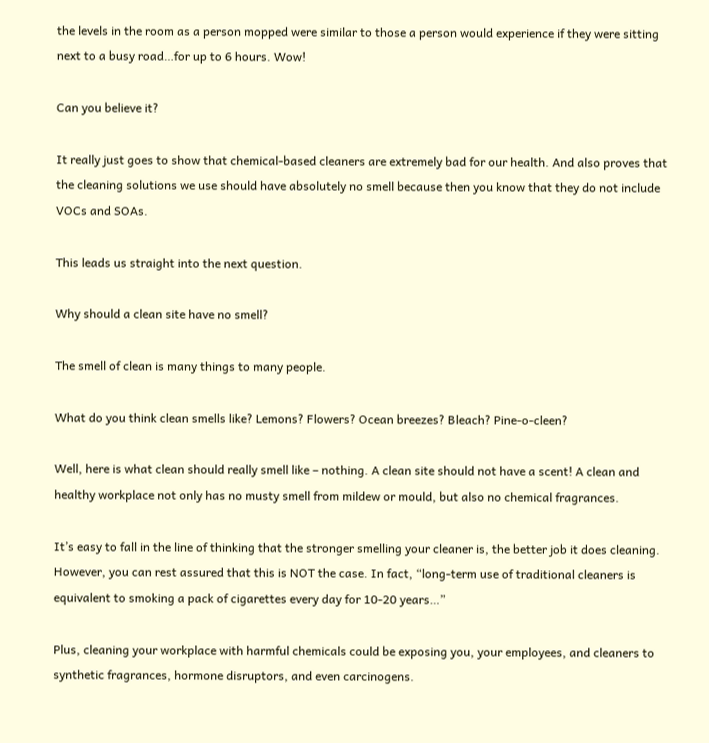the levels in the room as a person mopped were similar to those a person would experience if they were sitting next to a busy road…for up to 6 hours. Wow!

Can you believe it?

It really just goes to show that chemical-based cleaners are extremely bad for our health. And also proves that the cleaning solutions we use should have absolutely no smell because then you know that they do not include VOCs and SOAs.

This leads us straight into the next question.

Why should a clean site have no smell?

The smell of clean is many things to many people.

What do you think clean smells like? Lemons? Flowers? Ocean breezes? Bleach? Pine-o-cleen?

Well, here is what clean should really smell like – nothing. A clean site should not have a scent! A clean and healthy workplace not only has no musty smell from mildew or mould, but also no chemical fragrances.

It’s easy to fall in the line of thinking that the stronger smelling your cleaner is, the better job it does cleaning. However, you can rest assured that this is NOT the case. In fact, “long-term use of traditional cleaners is equivalent to smoking a pack of cigarettes every day for 10-20 years…”

Plus, cleaning your workplace with harmful chemicals could be exposing you, your employees, and cleaners to synthetic fragrances, hormone disruptors, and even carcinogens.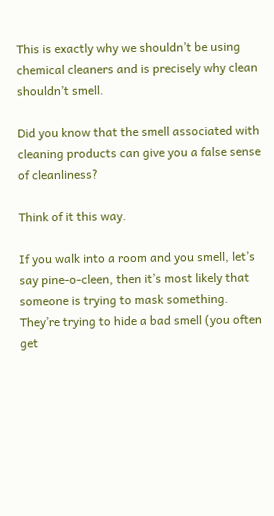This is exactly why we shouldn’t be using chemical cleaners and is precisely why clean shouldn’t smell.

Did you know that the smell associated with cleaning products can give you a false sense of cleanliness?

Think of it this way.

If you walk into a room and you smell, let’s say pine-o-cleen, then it’s most likely that someone is trying to mask something. They’re trying to hide a bad smell (you often get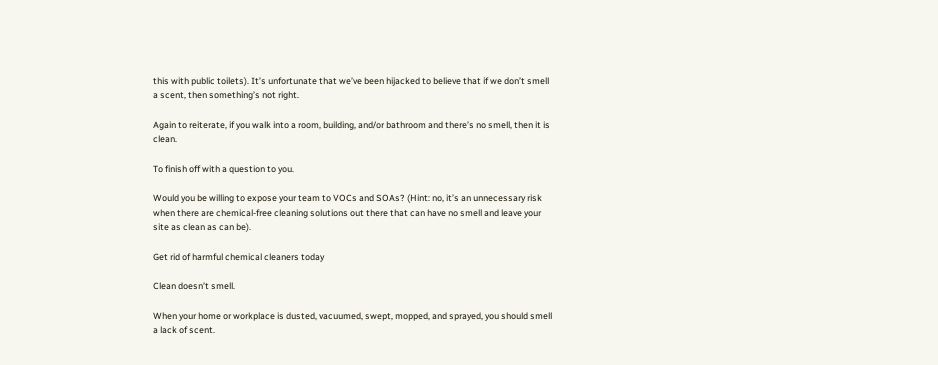this with public toilets). It’s unfortunate that we’ve been hijacked to believe that if we don’t smell a scent, then something’s not right.

Again to reiterate, if you walk into a room, building, and/or bathroom and there’s no smell, then it is clean.

To finish off with a question to you.

Would you be willing to expose your team to VOCs and SOAs? (Hint: no, it’s an unnecessary risk when there are chemical-free cleaning solutions out there that can have no smell and leave your site as clean as can be).

Get rid of harmful chemical cleaners today

Clean doesn’t smell.

When your home or workplace is dusted, vacuumed, swept, mopped, and sprayed, you should smell a lack of scent.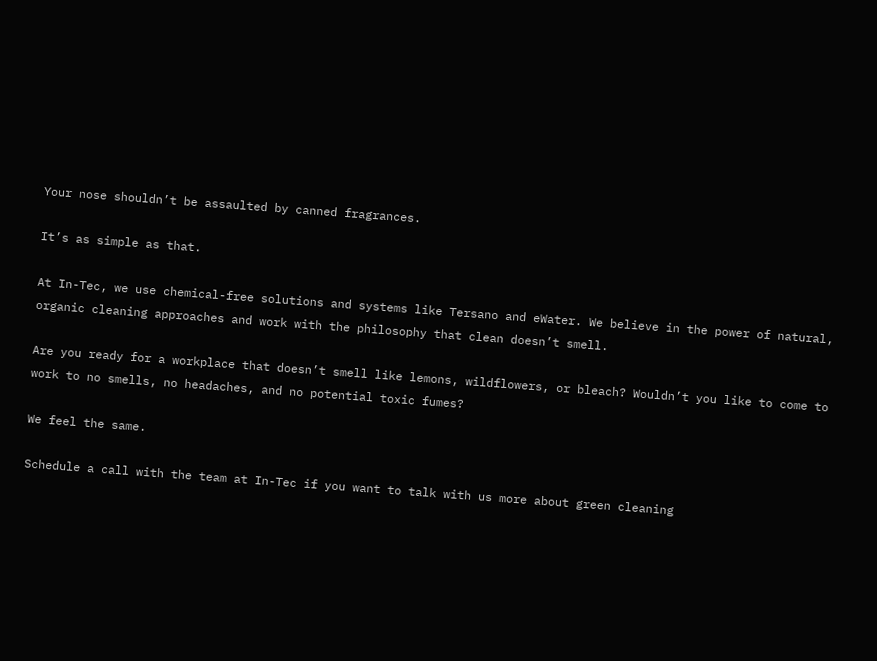Your nose shouldn’t be assaulted by canned fragrances.

It’s as simple as that.

At In-Tec, we use chemical-free solutions and systems like Tersano and eWater. We believe in the power of natural, organic cleaning approaches and work with the philosophy that clean doesn’t smell.

Are you ready for a workplace that doesn’t smell like lemons, wildflowers, or bleach? Wouldn’t you like to come to work to no smells, no headaches, and no potential toxic fumes?

We feel the same.

Schedule a call with the team at In-Tec if you want to talk with us more about green cleaning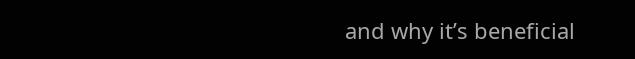and why it’s beneficial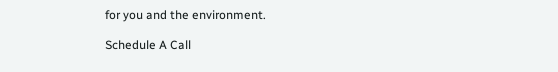for you and the environment.

Schedule A Call